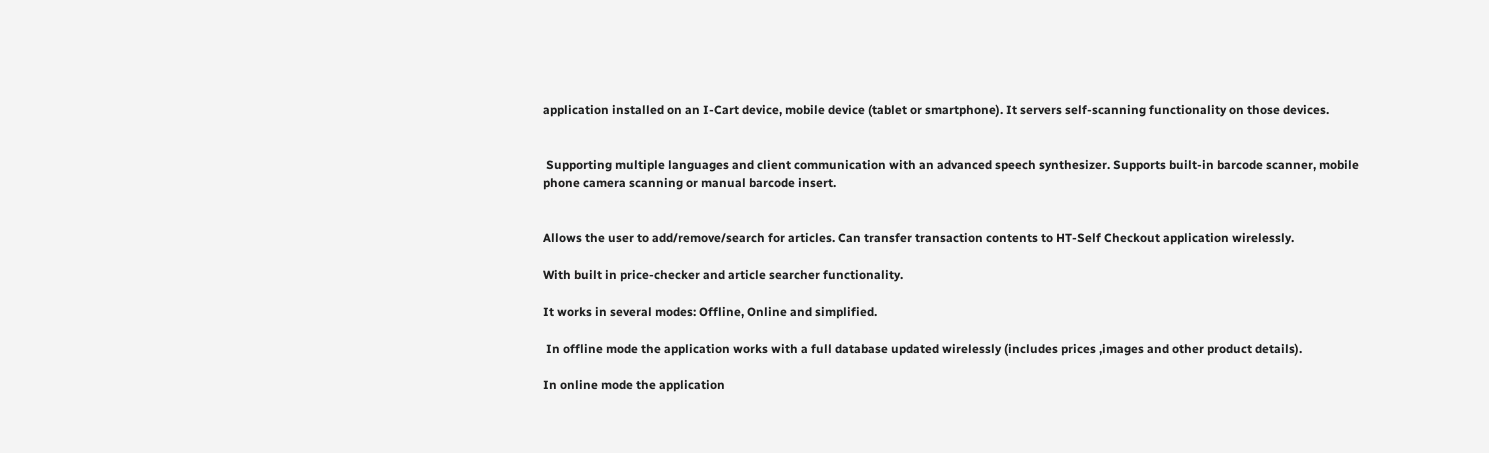application installed on an I-Cart device, mobile device (tablet or smartphone). It servers self-scanning functionality on those devices.


 Supporting multiple languages and client communication with an advanced speech synthesizer. Supports built-in barcode scanner, mobile phone camera scanning or manual barcode insert.


Allows the user to add/remove/search for articles. Can transfer transaction contents to HT-Self Checkout application wirelessly.

With built in price-checker and article searcher functionality.

It works in several modes: Offline, Online and simplified.

 In offline mode the application works with a full database updated wirelessly (includes prices ,images and other product details).

In online mode the application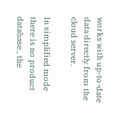works with up-to-date data directly from the cloud server.

In simplified mode there is no product database., the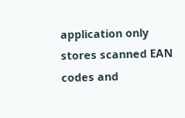application only stores scanned EAN codes and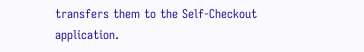transfers them to the Self-Checkout application.